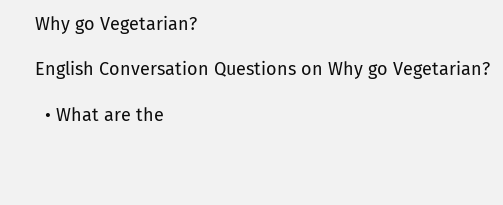Why go Vegetarian?

English Conversation Questions on Why go Vegetarian?

  • What are the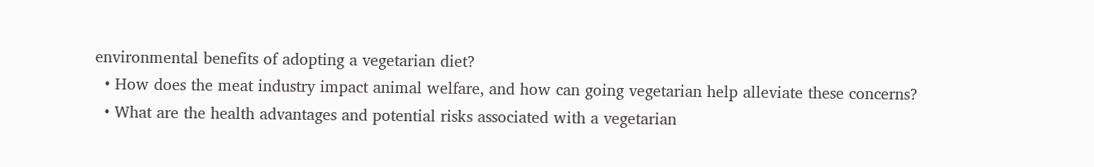environmental benefits of adopting a vegetarian diet?
  • How does the meat industry impact animal welfare, and how can going vegetarian help alleviate these concerns?
  • What are the health advantages and potential risks associated with a vegetarian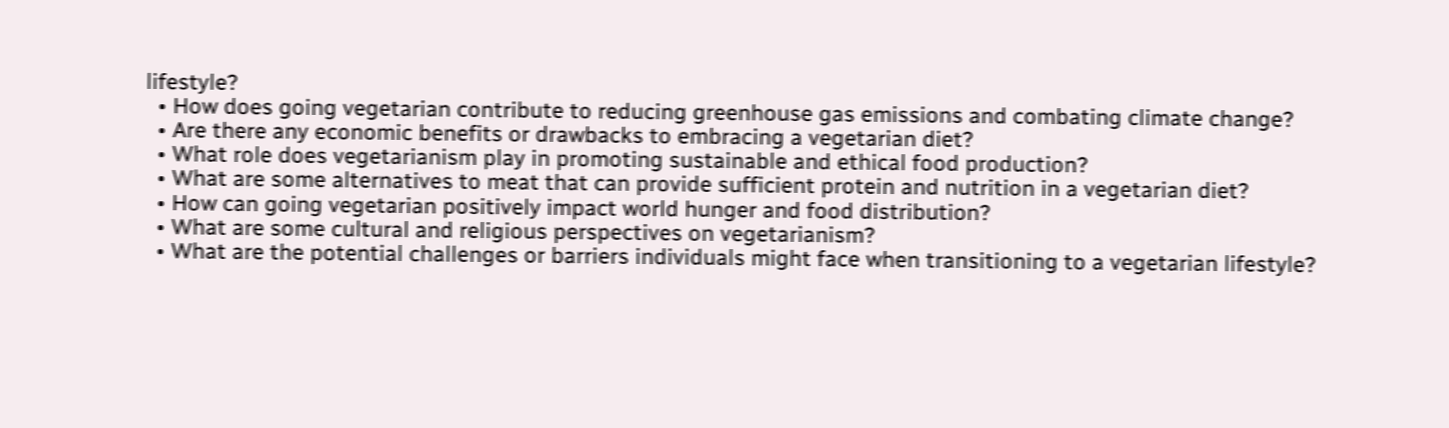lifestyle?
  • How does going vegetarian contribute to reducing greenhouse gas emissions and combating climate change?
  • Are there any economic benefits or drawbacks to embracing a vegetarian diet?
  • What role does vegetarianism play in promoting sustainable and ethical food production?
  • What are some alternatives to meat that can provide sufficient protein and nutrition in a vegetarian diet?
  • How can going vegetarian positively impact world hunger and food distribution?
  • What are some cultural and religious perspectives on vegetarianism?
  • What are the potential challenges or barriers individuals might face when transitioning to a vegetarian lifestyle?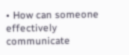• How can someone effectively communicate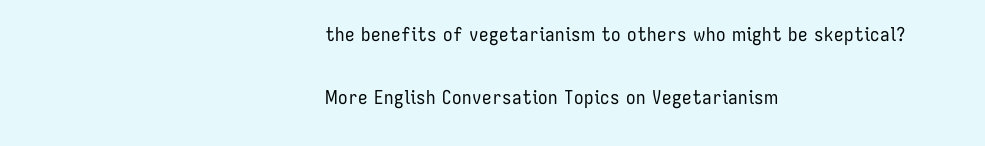the benefits of vegetarianism to others who might be skeptical?

More English Conversation Topics on Vegetarianism